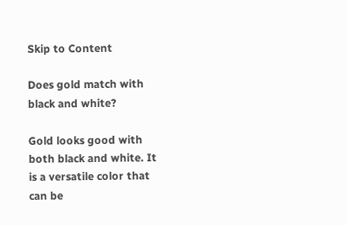Skip to Content

Does gold match with black and white?

Gold looks good with both black and white. It is a versatile color that can be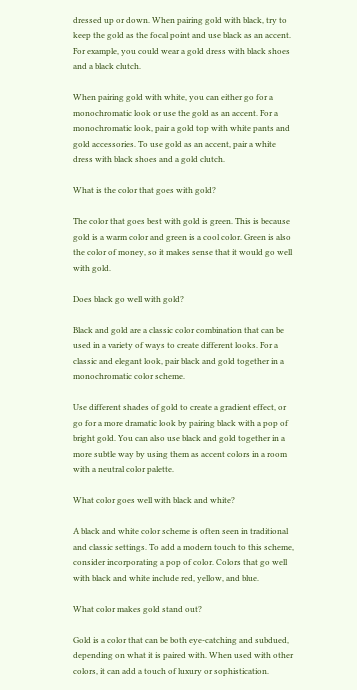dressed up or down. When pairing gold with black, try to keep the gold as the focal point and use black as an accent. For example, you could wear a gold dress with black shoes and a black clutch.

When pairing gold with white, you can either go for a monochromatic look or use the gold as an accent. For a monochromatic look, pair a gold top with white pants and gold accessories. To use gold as an accent, pair a white dress with black shoes and a gold clutch.

What is the color that goes with gold?

The color that goes best with gold is green. This is because gold is a warm color and green is a cool color. Green is also the color of money, so it makes sense that it would go well with gold.

Does black go well with gold?

Black and gold are a classic color combination that can be used in a variety of ways to create different looks. For a classic and elegant look, pair black and gold together in a monochromatic color scheme.

Use different shades of gold to create a gradient effect, or go for a more dramatic look by pairing black with a pop of bright gold. You can also use black and gold together in a more subtle way by using them as accent colors in a room with a neutral color palette.

What color goes well with black and white?

A black and white color scheme is often seen in traditional and classic settings. To add a modern touch to this scheme, consider incorporating a pop of color. Colors that go well with black and white include red, yellow, and blue.

What color makes gold stand out?

Gold is a color that can be both eye-catching and subdued, depending on what it is paired with. When used with other colors, it can add a touch of luxury or sophistication.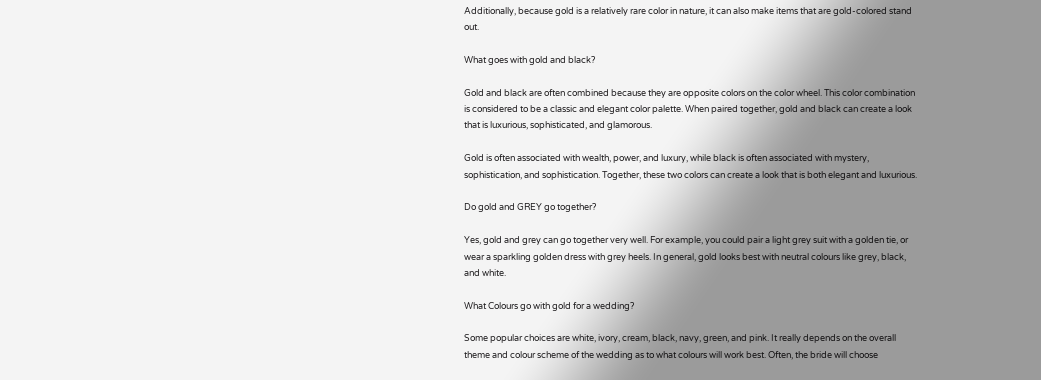Additionally, because gold is a relatively rare color in nature, it can also make items that are gold-colored stand out.

What goes with gold and black?

Gold and black are often combined because they are opposite colors on the color wheel. This color combination is considered to be a classic and elegant color palette. When paired together, gold and black can create a look that is luxurious, sophisticated, and glamorous.

Gold is often associated with wealth, power, and luxury, while black is often associated with mystery, sophistication, and sophistication. Together, these two colors can create a look that is both elegant and luxurious.

Do gold and GREY go together?

Yes, gold and grey can go together very well. For example, you could pair a light grey suit with a golden tie, or wear a sparkling golden dress with grey heels. In general, gold looks best with neutral colours like grey, black, and white.

What Colours go with gold for a wedding?

Some popular choices are white, ivory, cream, black, navy, green, and pink. It really depends on the overall theme and colour scheme of the wedding as to what colours will work best. Often, the bride will choose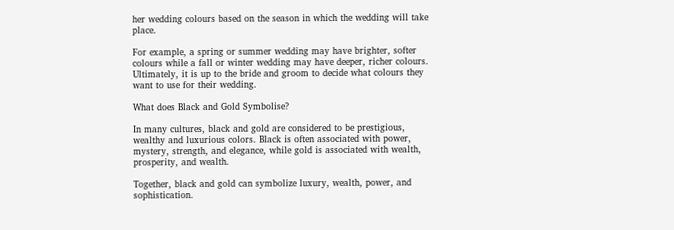her wedding colours based on the season in which the wedding will take place.

For example, a spring or summer wedding may have brighter, softer colours while a fall or winter wedding may have deeper, richer colours. Ultimately, it is up to the bride and groom to decide what colours they want to use for their wedding.

What does Black and Gold Symbolise?

In many cultures, black and gold are considered to be prestigious, wealthy and luxurious colors. Black is often associated with power, mystery, strength, and elegance, while gold is associated with wealth, prosperity, and wealth.

Together, black and gold can symbolize luxury, wealth, power, and sophistication.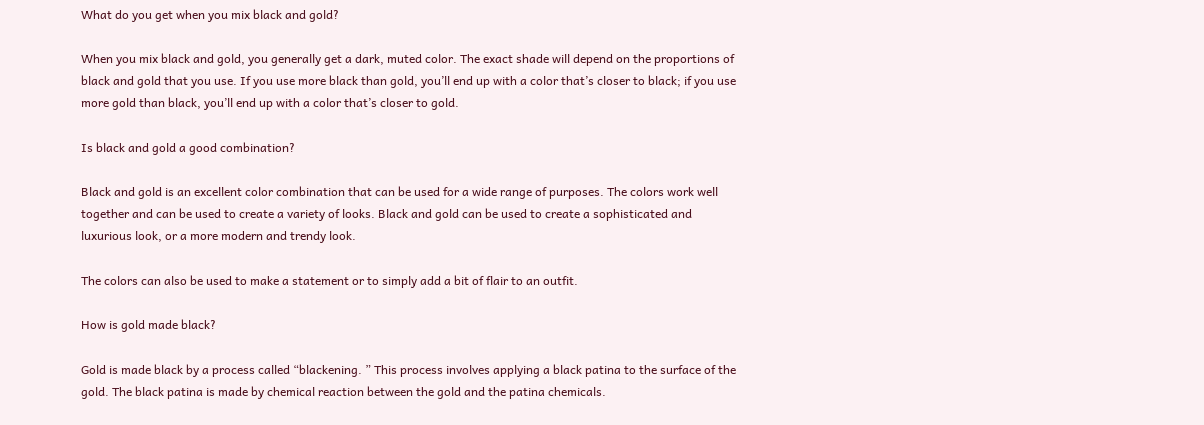What do you get when you mix black and gold?

When you mix black and gold, you generally get a dark, muted color. The exact shade will depend on the proportions of black and gold that you use. If you use more black than gold, you’ll end up with a color that’s closer to black; if you use more gold than black, you’ll end up with a color that’s closer to gold.

Is black and gold a good combination?

Black and gold is an excellent color combination that can be used for a wide range of purposes. The colors work well together and can be used to create a variety of looks. Black and gold can be used to create a sophisticated and luxurious look, or a more modern and trendy look.

The colors can also be used to make a statement or to simply add a bit of flair to an outfit.

How is gold made black?

Gold is made black by a process called “blackening. ” This process involves applying a black patina to the surface of the gold. The black patina is made by chemical reaction between the gold and the patina chemicals.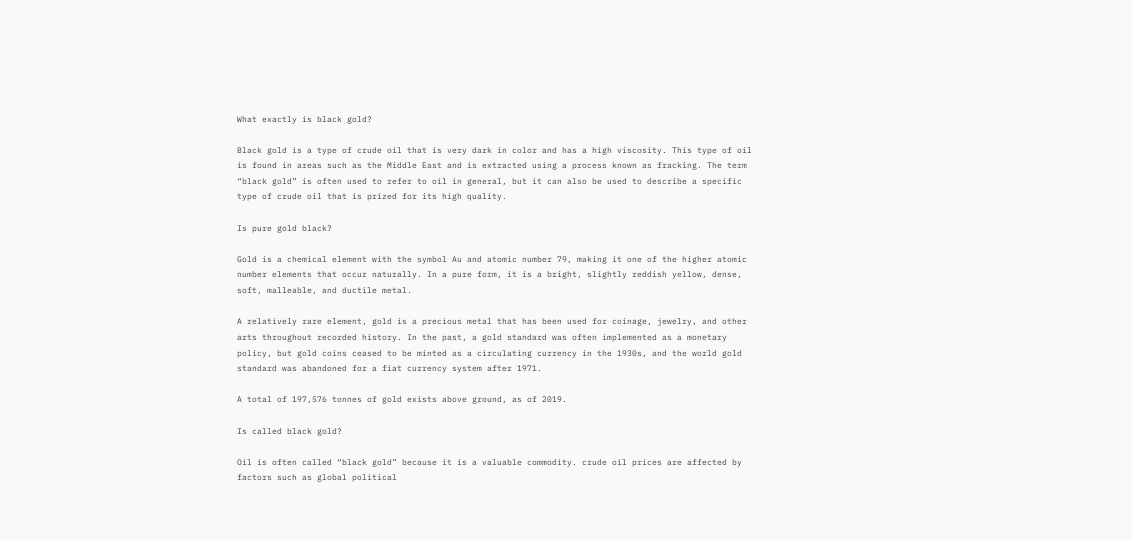What exactly is black gold?

Black gold is a type of crude oil that is very dark in color and has a high viscosity. This type of oil is found in areas such as the Middle East and is extracted using a process known as fracking. The term “black gold” is often used to refer to oil in general, but it can also be used to describe a specific type of crude oil that is prized for its high quality.

Is pure gold black?

Gold is a chemical element with the symbol Au and atomic number 79, making it one of the higher atomic number elements that occur naturally. In a pure form, it is a bright, slightly reddish yellow, dense, soft, malleable, and ductile metal.

A relatively rare element, gold is a precious metal that has been used for coinage, jewelry, and other arts throughout recorded history. In the past, a gold standard was often implemented as a monetary policy, but gold coins ceased to be minted as a circulating currency in the 1930s, and the world gold standard was abandoned for a fiat currency system after 1971.

A total of 197,576 tonnes of gold exists above ground, as of 2019.

Is called black gold?

Oil is often called “black gold” because it is a valuable commodity. crude oil prices are affected by factors such as global political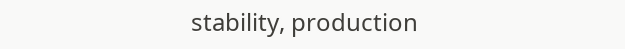stability, production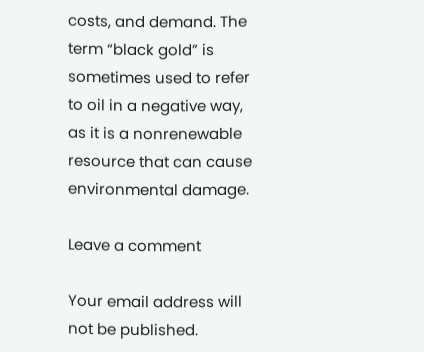costs, and demand. The term “black gold” is sometimes used to refer to oil in a negative way, as it is a nonrenewable resource that can cause environmental damage.

Leave a comment

Your email address will not be published.